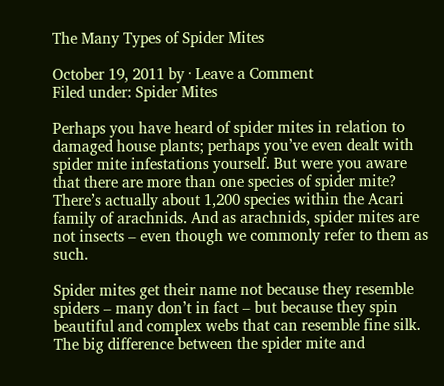The Many Types of Spider Mites

October 19, 2011 by · Leave a Comment
Filed under: Spider Mites

Perhaps you have heard of spider mites in relation to damaged house plants; perhaps you’ve even dealt with spider mite infestations yourself. But were you aware that there are more than one species of spider mite? There’s actually about 1,200 species within the Acari family of arachnids. And as arachnids, spider mites are not insects – even though we commonly refer to them as such.

Spider mites get their name not because they resemble spiders – many don’t in fact – but because they spin beautiful and complex webs that can resemble fine silk. The big difference between the spider mite and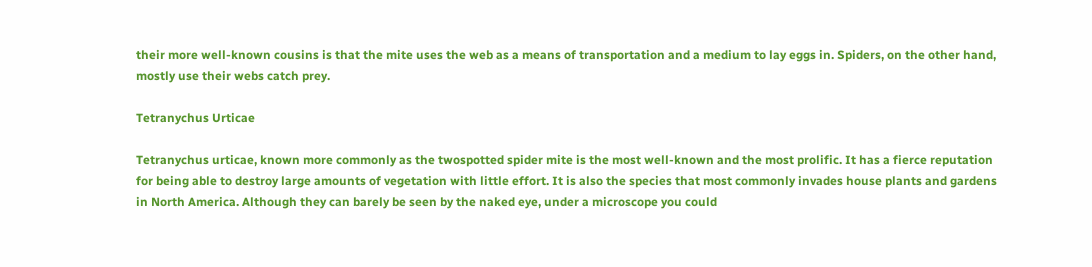their more well-known cousins is that the mite uses the web as a means of transportation and a medium to lay eggs in. Spiders, on the other hand, mostly use their webs catch prey.

Tetranychus Urticae

Tetranychus urticae, known more commonly as the twospotted spider mite is the most well-known and the most prolific. It has a fierce reputation for being able to destroy large amounts of vegetation with little effort. It is also the species that most commonly invades house plants and gardens in North America. Although they can barely be seen by the naked eye, under a microscope you could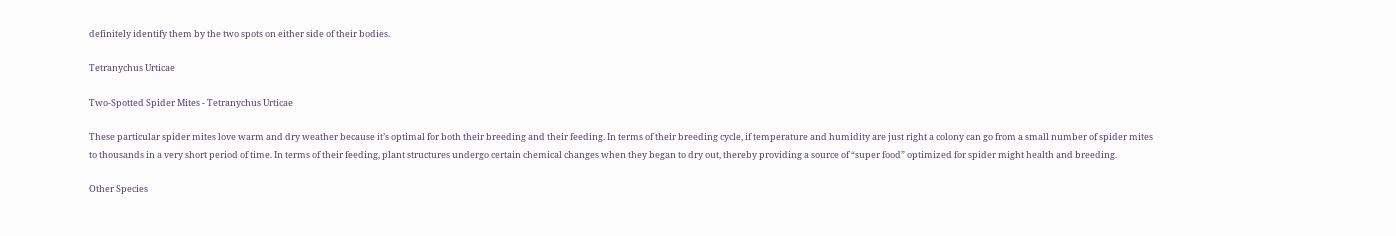definitely identify them by the two spots on either side of their bodies.

Tetranychus Urticae

Two-Spotted Spider Mites - Tetranychus Urticae

These particular spider mites love warm and dry weather because it’s optimal for both their breeding and their feeding. In terms of their breeding cycle, if temperature and humidity are just right a colony can go from a small number of spider mites to thousands in a very short period of time. In terms of their feeding, plant structures undergo certain chemical changes when they began to dry out, thereby providing a source of “super food” optimized for spider might health and breeding.

Other Species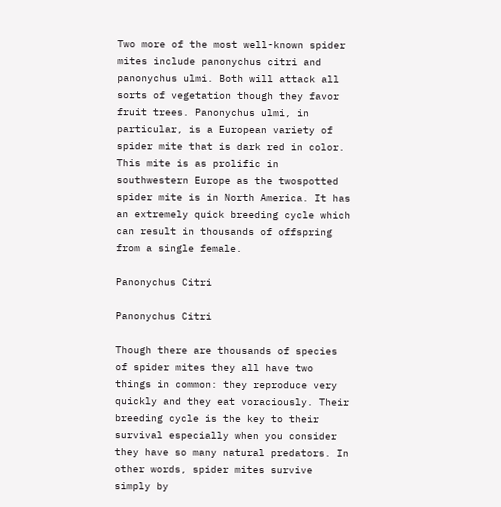Two more of the most well-known spider mites include panonychus citri and panonychus ulmi. Both will attack all sorts of vegetation though they favor fruit trees. Panonychus ulmi, in particular, is a European variety of spider mite that is dark red in color. This mite is as prolific in southwestern Europe as the twospotted spider mite is in North America. It has an extremely quick breeding cycle which can result in thousands of offspring from a single female.

Panonychus Citri

Panonychus Citri

Though there are thousands of species of spider mites they all have two things in common: they reproduce very quickly and they eat voraciously. Their breeding cycle is the key to their survival especially when you consider they have so many natural predators. In other words, spider mites survive simply by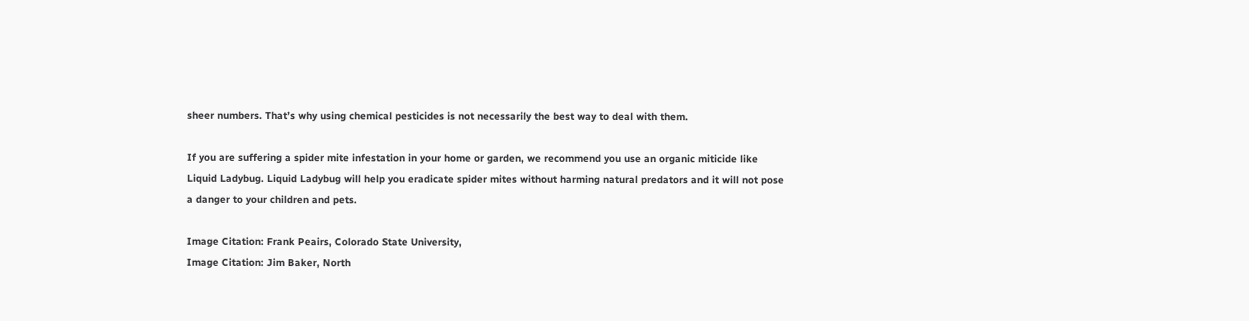sheer numbers. That’s why using chemical pesticides is not necessarily the best way to deal with them.

If you are suffering a spider mite infestation in your home or garden, we recommend you use an organic miticide like Liquid Ladybug. Liquid Ladybug will help you eradicate spider mites without harming natural predators and it will not pose a danger to your children and pets.

Image Citation: Frank Peairs, Colorado State University,
Image Citation: Jim Baker, North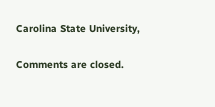Carolina State University,

Comments are closed.